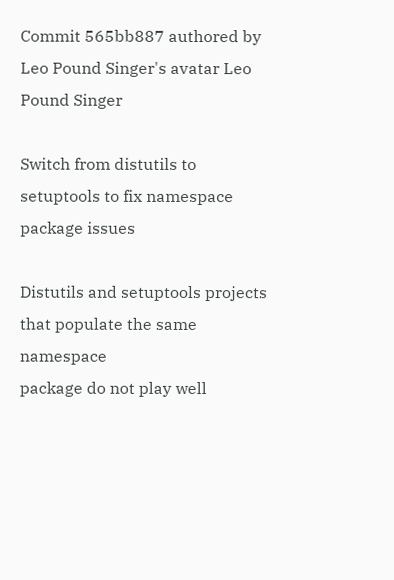Commit 565bb887 authored by Leo Pound Singer's avatar Leo Pound Singer

Switch from distutils to setuptools to fix namespace package issues

Distutils and setuptools projects that populate the same namespace
package do not play well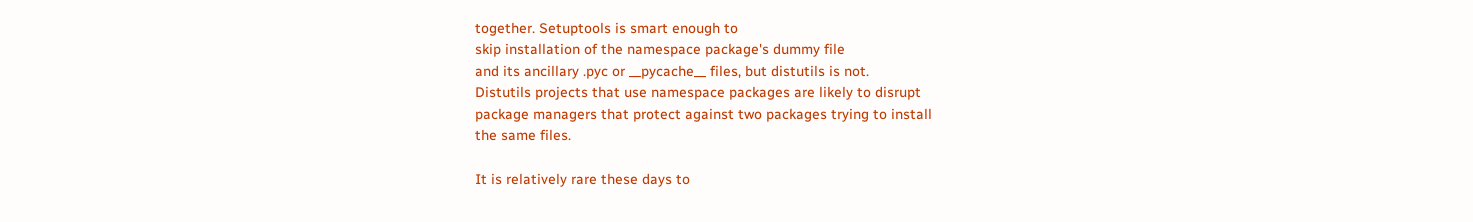together. Setuptools is smart enough to
skip installation of the namespace package's dummy file
and its ancillary .pyc or __pycache__ files, but distutils is not.
Distutils projects that use namespace packages are likely to disrupt
package managers that protect against two packages trying to install
the same files.

It is relatively rare these days to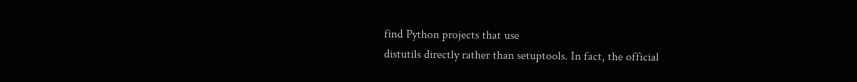find Python projects that use
distutils directly rather than setuptools. In fact, the official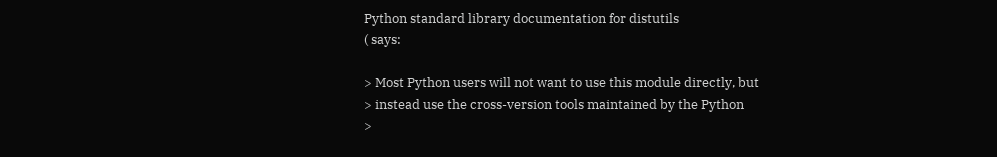Python standard library documentation for distutils
( says:

> Most Python users will not want to use this module directly, but
> instead use the cross-version tools maintained by the Python
>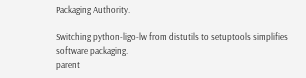Packaging Authority.

Switching python-ligo-lw from distutils to setuptools simplifies
software packaging.
parent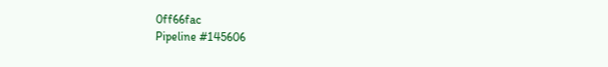0ff66fac
Pipeline #145606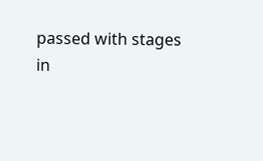passed with stages
in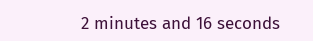2 minutes and 16 seconds